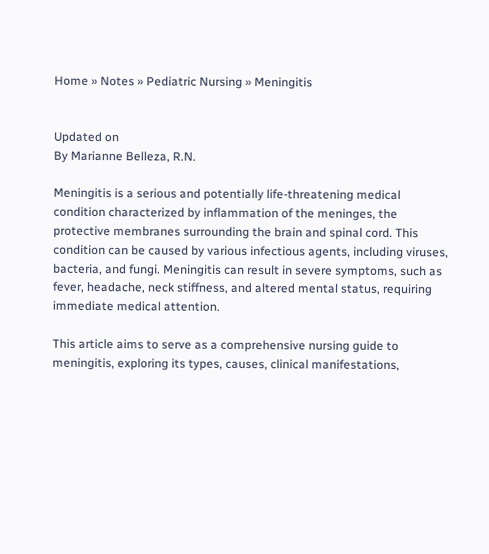Home » Notes » Pediatric Nursing » Meningitis


Updated on
By Marianne Belleza, R.N.

Meningitis is a serious and potentially life-threatening medical condition characterized by inflammation of the meninges, the protective membranes surrounding the brain and spinal cord. This condition can be caused by various infectious agents, including viruses, bacteria, and fungi. Meningitis can result in severe symptoms, such as fever, headache, neck stiffness, and altered mental status, requiring immediate medical attention.

This article aims to serve as a comprehensive nursing guide to meningitis, exploring its types, causes, clinical manifestations,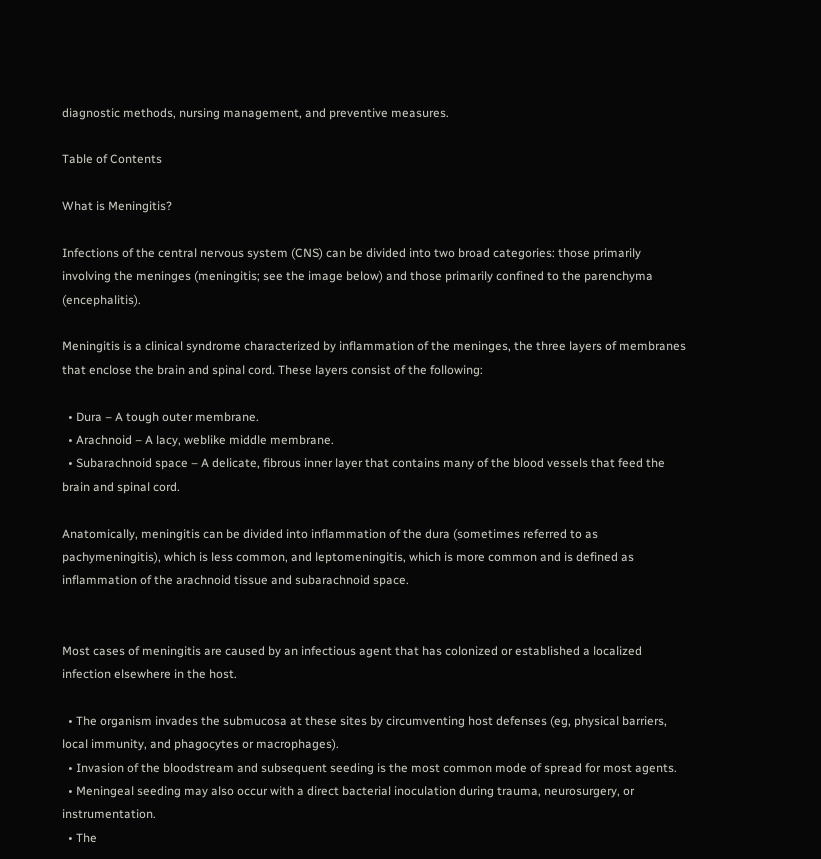diagnostic methods, nursing management, and preventive measures.

Table of Contents

What is Meningitis?

Infections of the central nervous system (CNS) can be divided into two broad categories: those primarily involving the meninges (meningitis; see the image below) and those primarily confined to the parenchyma (encephalitis).

Meningitis is a clinical syndrome characterized by inflammation of the meninges, the three layers of membranes that enclose the brain and spinal cord. These layers consist of the following:

  • Dura – A tough outer membrane.
  • Arachnoid – A lacy, weblike middle membrane.
  • Subarachnoid space – A delicate, fibrous inner layer that contains many of the blood vessels that feed the brain and spinal cord.

Anatomically, meningitis can be divided into inflammation of the dura (sometimes referred to as pachymeningitis), which is less common, and leptomeningitis, which is more common and is defined as inflammation of the arachnoid tissue and subarachnoid space.


Most cases of meningitis are caused by an infectious agent that has colonized or established a localized infection elsewhere in the host.

  • The organism invades the submucosa at these sites by circumventing host defenses (eg, physical barriers, local immunity, and phagocytes or macrophages).
  • Invasion of the bloodstream and subsequent seeding is the most common mode of spread for most agents.
  • Meningeal seeding may also occur with a direct bacterial inoculation during trauma, neurosurgery, or instrumentation.
  • The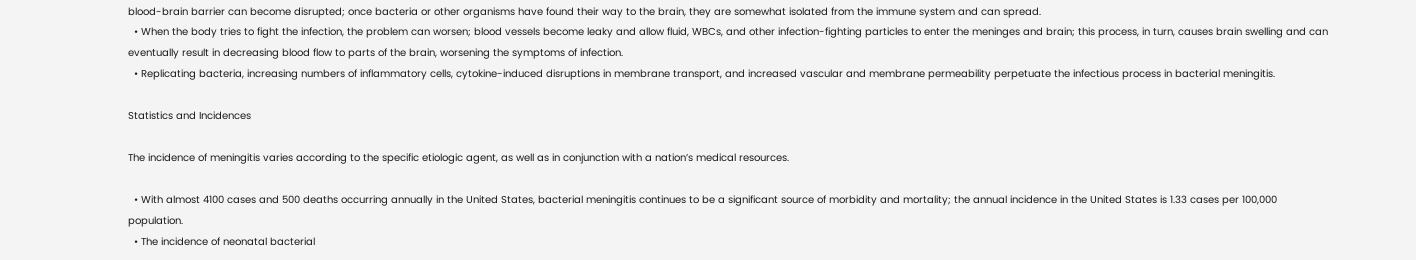blood-brain barrier can become disrupted; once bacteria or other organisms have found their way to the brain, they are somewhat isolated from the immune system and can spread.
  • When the body tries to fight the infection, the problem can worsen; blood vessels become leaky and allow fluid, WBCs, and other infection-fighting particles to enter the meninges and brain; this process, in turn, causes brain swelling and can eventually result in decreasing blood flow to parts of the brain, worsening the symptoms of infection.
  • Replicating bacteria, increasing numbers of inflammatory cells, cytokine-induced disruptions in membrane transport, and increased vascular and membrane permeability perpetuate the infectious process in bacterial meningitis.

Statistics and Incidences

The incidence of meningitis varies according to the specific etiologic agent, as well as in conjunction with a nation’s medical resources.

  • With almost 4100 cases and 500 deaths occurring annually in the United States, bacterial meningitis continues to be a significant source of morbidity and mortality; the annual incidence in the United States is 1.33 cases per 100,000 population.
  • The incidence of neonatal bacterial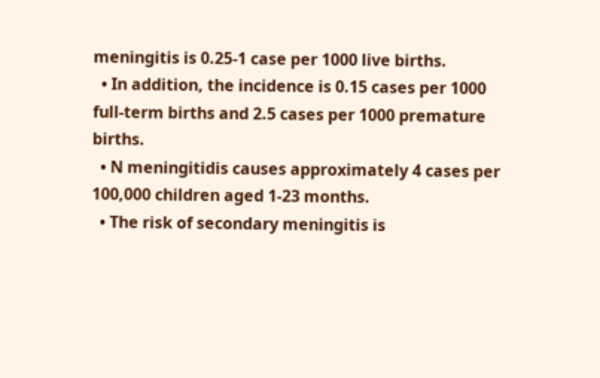meningitis is 0.25-1 case per 1000 live births.
  • In addition, the incidence is 0.15 cases per 1000 full-term births and 2.5 cases per 1000 premature births.
  • N meningitidis causes approximately 4 cases per 100,000 children aged 1-23 months.
  • The risk of secondary meningitis is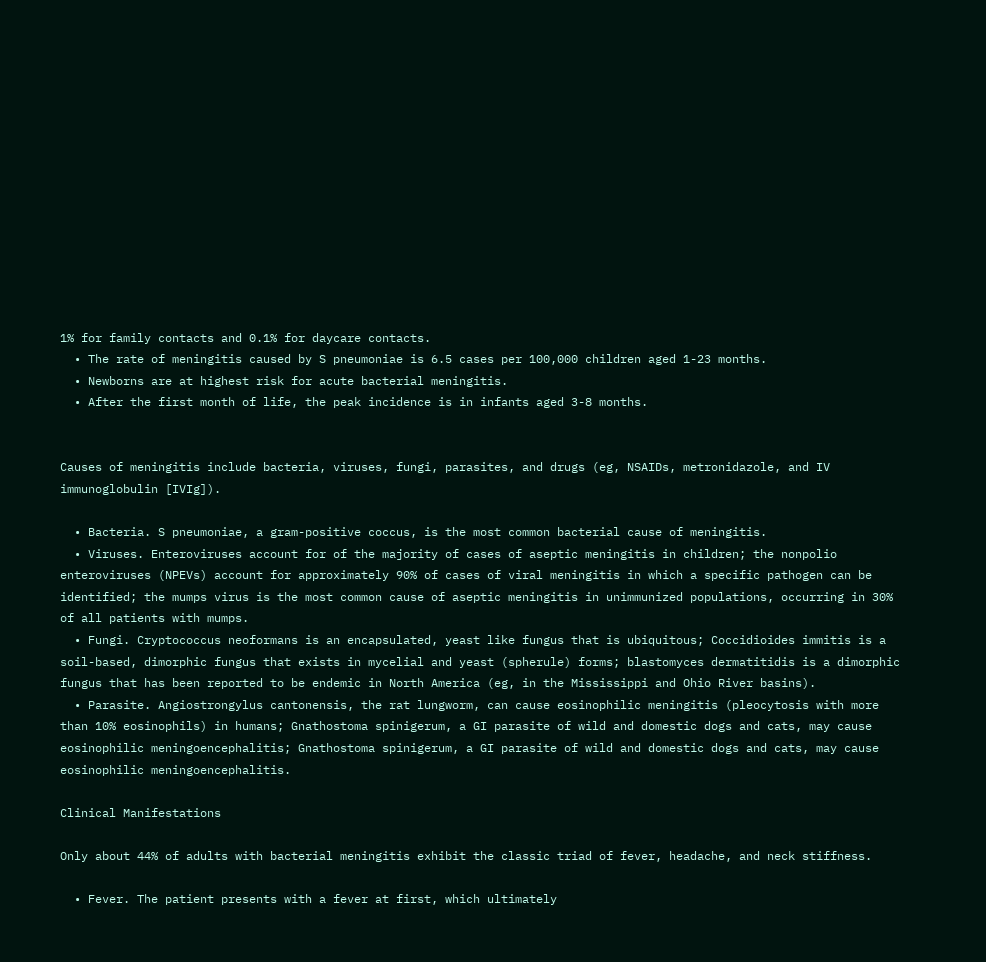1% for family contacts and 0.1% for daycare contacts.
  • The rate of meningitis caused by S pneumoniae is 6.5 cases per 100,000 children aged 1-23 months.
  • Newborns are at highest risk for acute bacterial meningitis.
  • After the first month of life, the peak incidence is in infants aged 3-8 months.


Causes of meningitis include bacteria, viruses, fungi, parasites, and drugs (eg, NSAIDs, metronidazole, and IV immunoglobulin [IVIg]).

  • Bacteria. S pneumoniae, a gram-positive coccus, is the most common bacterial cause of meningitis.
  • Viruses. Enteroviruses account for of the majority of cases of aseptic meningitis in children; the nonpolio enteroviruses (NPEVs) account for approximately 90% of cases of viral meningitis in which a specific pathogen can be identified; the mumps virus is the most common cause of aseptic meningitis in unimmunized populations, occurring in 30% of all patients with mumps.
  • Fungi. Cryptococcus neoformans is an encapsulated, yeast like fungus that is ubiquitous; Coccidioides immitis is a soil-based, dimorphic fungus that exists in mycelial and yeast (spherule) forms; blastomyces dermatitidis is a dimorphic fungus that has been reported to be endemic in North America (eg, in the Mississippi and Ohio River basins).
  • Parasite. Angiostrongylus cantonensis, the rat lungworm, can cause eosinophilic meningitis (pleocytosis with more than 10% eosinophils) in humans; Gnathostoma spinigerum, a GI parasite of wild and domestic dogs and cats, may cause eosinophilic meningoencephalitis; Gnathostoma spinigerum, a GI parasite of wild and domestic dogs and cats, may cause eosinophilic meningoencephalitis.

Clinical Manifestations

Only about 44% of adults with bacterial meningitis exhibit the classic triad of fever, headache, and neck stiffness.

  • Fever. The patient presents with a fever at first, which ultimately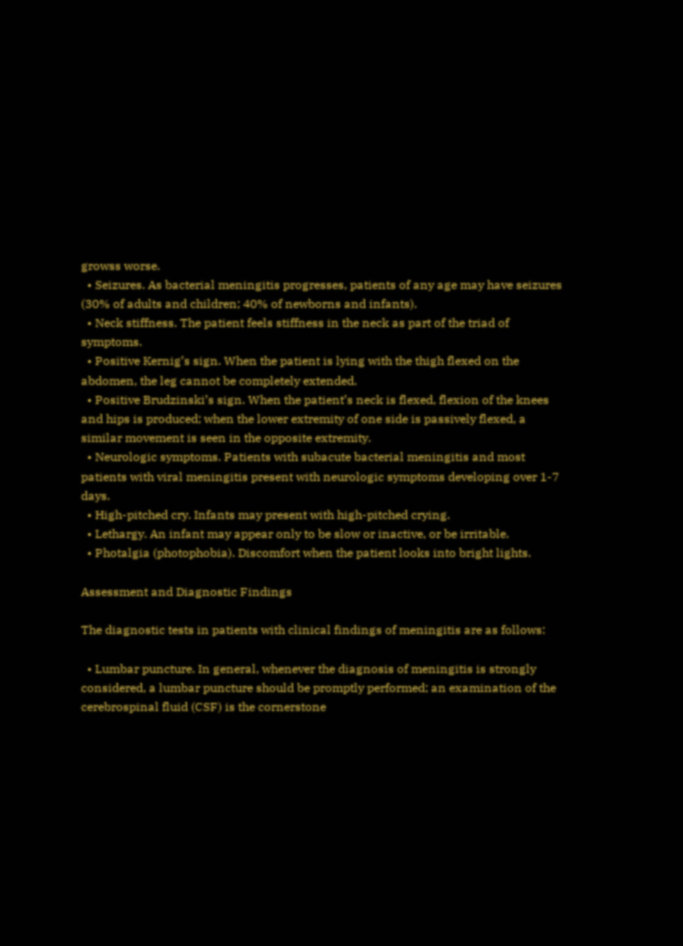growss worse.
  • Seizures. As bacterial meningitis progresses, patients of any age may have seizures (30% of adults and children; 40% of newborns and infants).
  • Neck stiffness. The patient feels stiffness in the neck as part of the triad of symptoms.
  • Positive Kernig’s sign. When the patient is lying with the thigh flexed on the abdomen, the leg cannot be completely extended.
  • Positive Brudzinski’s sign. When the patient’s neck is flexed, flexion of the knees and hips is produced; when the lower extremity of one side is passively flexed, a similar movement is seen in the opposite extremity.
  • Neurologic symptoms. Patients with subacute bacterial meningitis and most patients with viral meningitis present with neurologic symptoms developing over 1-7 days.
  • High-pitched cry. Infants may present with high-pitched crying.
  • Lethargy. An infant may appear only to be slow or inactive, or be irritable.
  • Photalgia (photophobia). Discomfort when the patient looks into bright lights.

Assessment and Diagnostic Findings

The diagnostic tests in patients with clinical findings of meningitis are as follows:

  • Lumbar puncture. In general, whenever the diagnosis of meningitis is strongly considered, a lumbar puncture should be promptly performed; an examination of the cerebrospinal fluid (CSF) is the cornerstone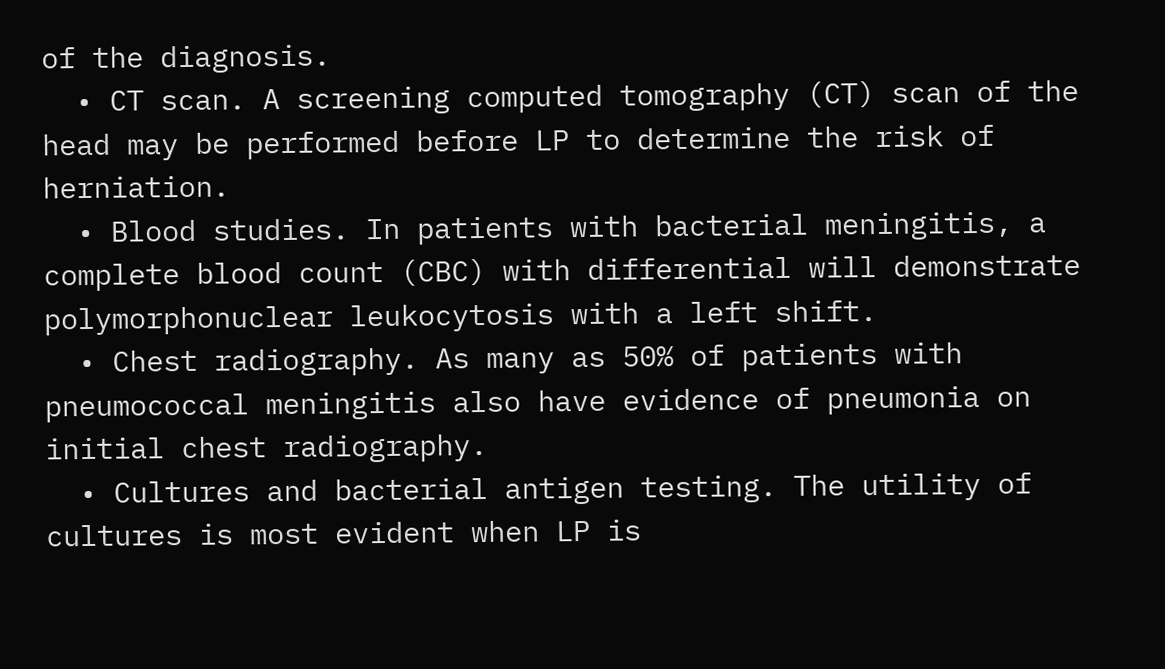of the diagnosis.
  • CT scan. A screening computed tomography (CT) scan of the head may be performed before LP to determine the risk of herniation.
  • Blood studies. In patients with bacterial meningitis, a complete blood count (CBC) with differential will demonstrate polymorphonuclear leukocytosis with a left shift.
  • Chest radiography. As many as 50% of patients with pneumococcal meningitis also have evidence of pneumonia on initial chest radiography.
  • Cultures and bacterial antigen testing. The utility of cultures is most evident when LP is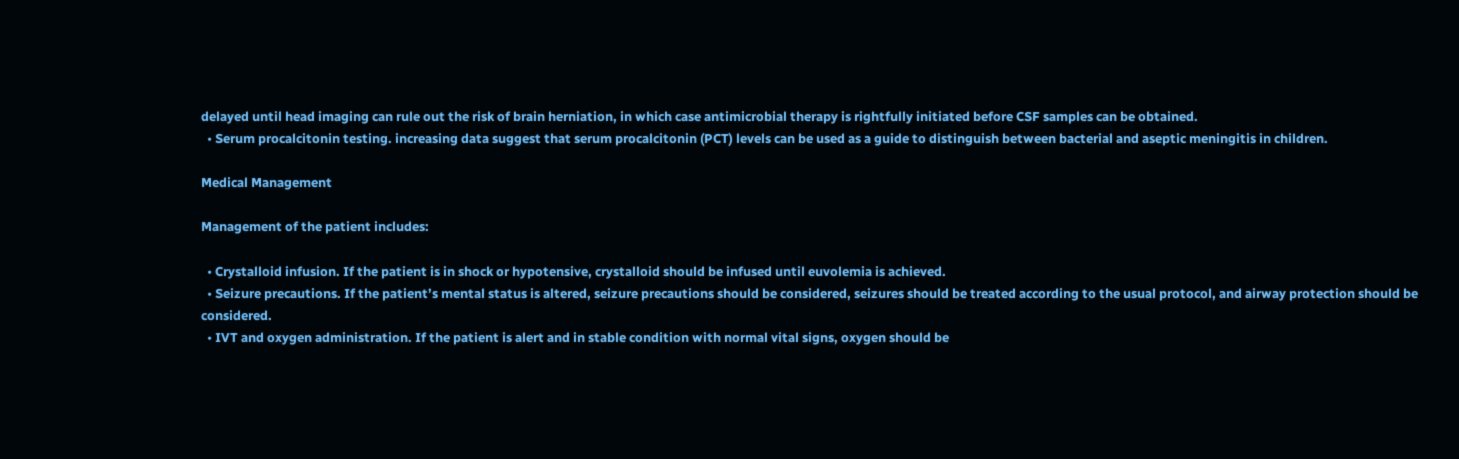delayed until head imaging can rule out the risk of brain herniation, in which case antimicrobial therapy is rightfully initiated before CSF samples can be obtained.
  • Serum procalcitonin testing. increasing data suggest that serum procalcitonin (PCT) levels can be used as a guide to distinguish between bacterial and aseptic meningitis in children.

Medical Management

Management of the patient includes:

  • Crystalloid infusion. If the patient is in shock or hypotensive, crystalloid should be infused until euvolemia is achieved.
  • Seizure precautions. If the patient’s mental status is altered, seizure precautions should be considered, seizures should be treated according to the usual protocol, and airway protection should be considered.
  • IVT and oxygen administration. If the patient is alert and in stable condition with normal vital signs, oxygen should be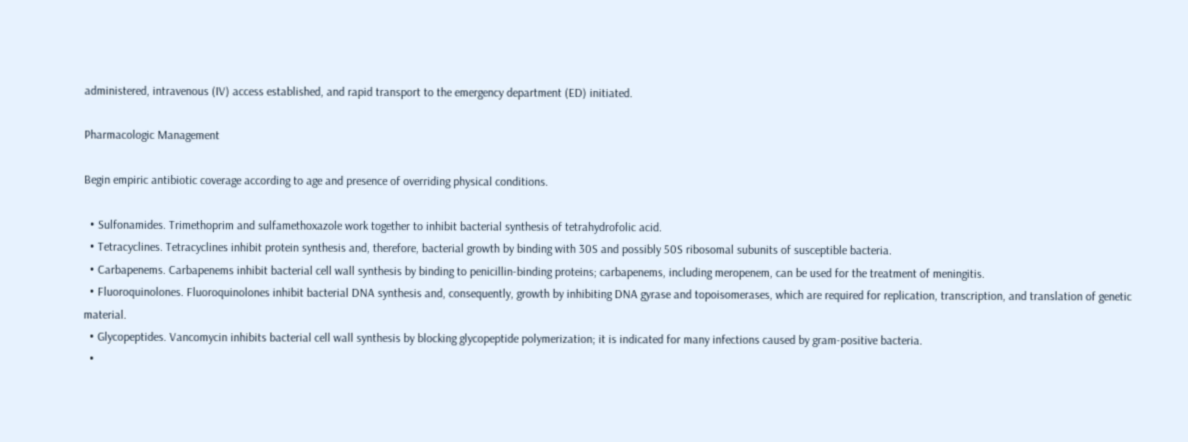administered, intravenous (IV) access established, and rapid transport to the emergency department (ED) initiated.

Pharmacologic Management

Begin empiric antibiotic coverage according to age and presence of overriding physical conditions.

  • Sulfonamides. Trimethoprim and sulfamethoxazole work together to inhibit bacterial synthesis of tetrahydrofolic acid.
  • Tetracyclines. Tetracyclines inhibit protein synthesis and, therefore, bacterial growth by binding with 30S and possibly 50S ribosomal subunits of susceptible bacteria.
  • Carbapenems. Carbapenems inhibit bacterial cell wall synthesis by binding to penicillin-binding proteins; carbapenems, including meropenem, can be used for the treatment of meningitis.
  • Fluoroquinolones. Fluoroquinolones inhibit bacterial DNA synthesis and, consequently, growth by inhibiting DNA gyrase and topoisomerases, which are required for replication, transcription, and translation of genetic material.
  • Glycopeptides. Vancomycin inhibits bacterial cell wall synthesis by blocking glycopeptide polymerization; it is indicated for many infections caused by gram-positive bacteria.
  •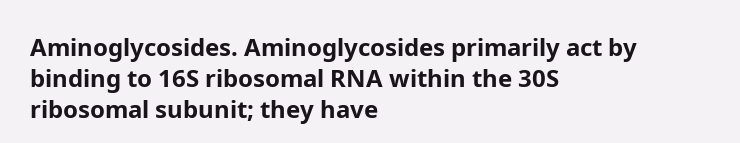Aminoglycosides. Aminoglycosides primarily act by binding to 16S ribosomal RNA within the 30S ribosomal subunit; they have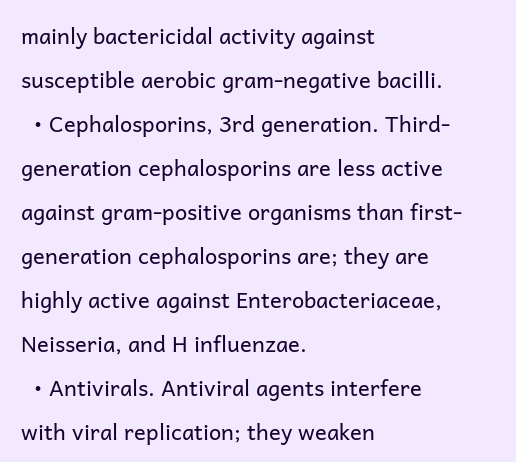mainly bactericidal activity against susceptible aerobic gram-negative bacilli.
  • Cephalosporins, 3rd generation. Third-generation cephalosporins are less active against gram-positive organisms than first-generation cephalosporins are; they are highly active against Enterobacteriaceae, Neisseria, and H influenzae.
  • Antivirals. Antiviral agents interfere with viral replication; they weaken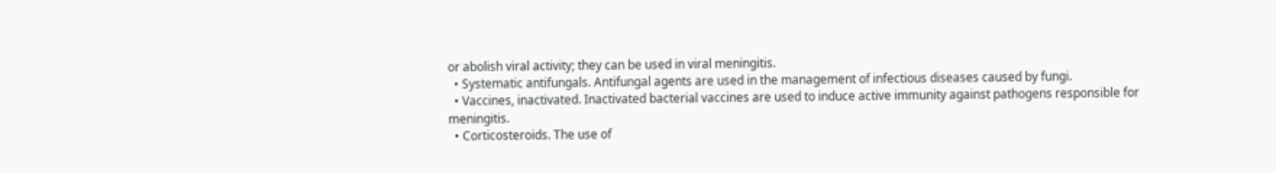or abolish viral activity; they can be used in viral meningitis.
  • Systematic antifungals. Antifungal agents are used in the management of infectious diseases caused by fungi.
  • Vaccines, inactivated. Inactivated bacterial vaccines are used to induce active immunity against pathogens responsible for meningitis.
  • Corticosteroids. The use of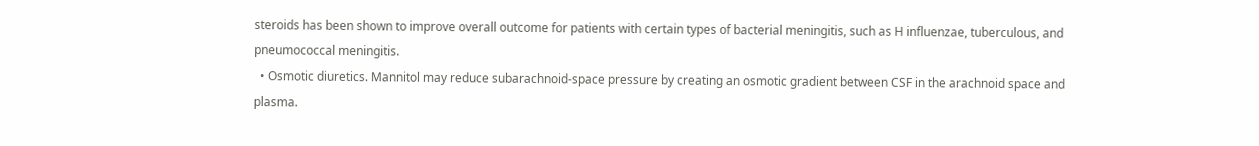steroids has been shown to improve overall outcome for patients with certain types of bacterial meningitis, such as H influenzae, tuberculous, and pneumococcal meningitis.
  • Osmotic diuretics. Mannitol may reduce subarachnoid-space pressure by creating an osmotic gradient between CSF in the arachnoid space and plasma.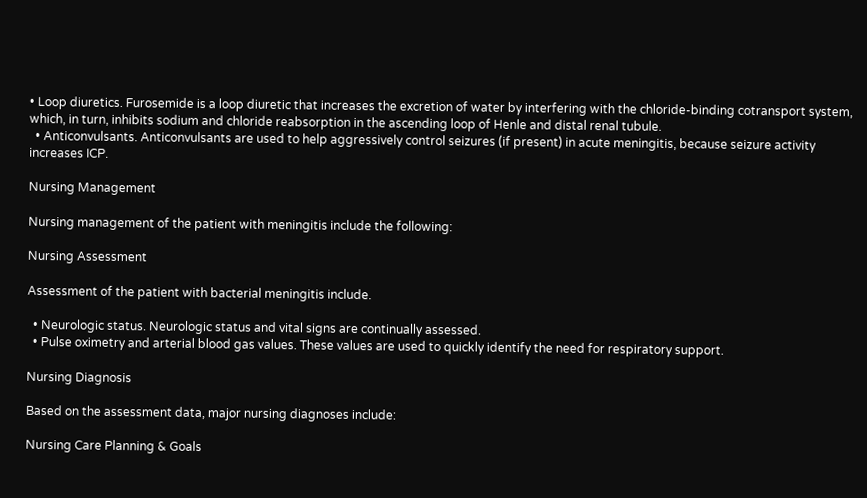• Loop diuretics. Furosemide is a loop diuretic that increases the excretion of water by interfering with the chloride-binding cotransport system, which, in turn, inhibits sodium and chloride reabsorption in the ascending loop of Henle and distal renal tubule.
  • Anticonvulsants. Anticonvulsants are used to help aggressively control seizures (if present) in acute meningitis, because seizure activity increases ICP.

Nursing Management

Nursing management of the patient with meningitis include the following:

Nursing Assessment

Assessment of the patient with bacterial meningitis include.

  • Neurologic status. Neurologic status and vital signs are continually assessed.
  • Pulse oximetry and arterial blood gas values. These values are used to quickly identify the need for respiratory support.

Nursing Diagnosis

Based on the assessment data, major nursing diagnoses include:

Nursing Care Planning & Goals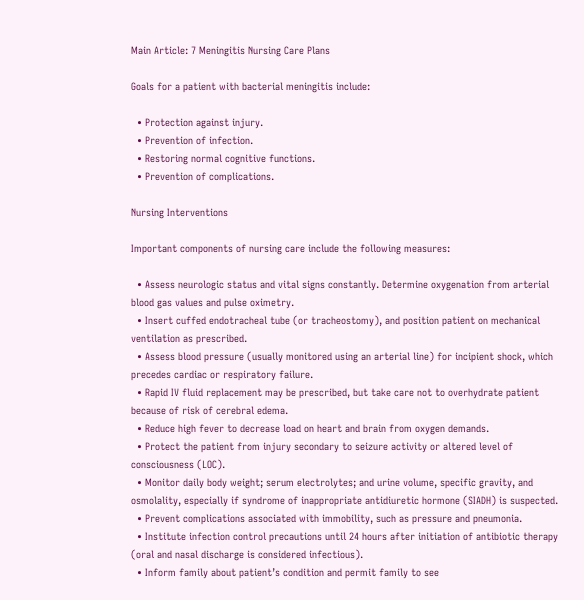Main Article: 7 Meningitis Nursing Care Plans

Goals for a patient with bacterial meningitis include:

  • Protection against injury.
  • Prevention of infection.
  • Restoring normal cognitive functions.
  • Prevention of complications.

Nursing Interventions

Important components of nursing care include the following measures:

  • Assess neurologic status and vital signs constantly. Determine oxygenation from arterial blood gas values and pulse oximetry.
  • Insert cuffed endotracheal tube (or tracheostomy), and position patient on mechanical ventilation as prescribed.
  • Assess blood pressure (usually monitored using an arterial line) for incipient shock, which precedes cardiac or respiratory failure.
  • Rapid IV fluid replacement may be prescribed, but take care not to overhydrate patient because of risk of cerebral edema.
  • Reduce high fever to decrease load on heart and brain from oxygen demands.
  • Protect the patient from injury secondary to seizure activity or altered level of consciousness (LOC).
  • Monitor daily body weight; serum electrolytes; and urine volume, specific gravity, and osmolality, especially if syndrome of inappropriate antidiuretic hormone (SIADH) is suspected.
  • Prevent complications associated with immobility, such as pressure and pneumonia.
  • Institute infection control precautions until 24 hours after initiation of antibiotic therapy (oral and nasal discharge is considered infectious).
  • Inform family about patient’s condition and permit family to see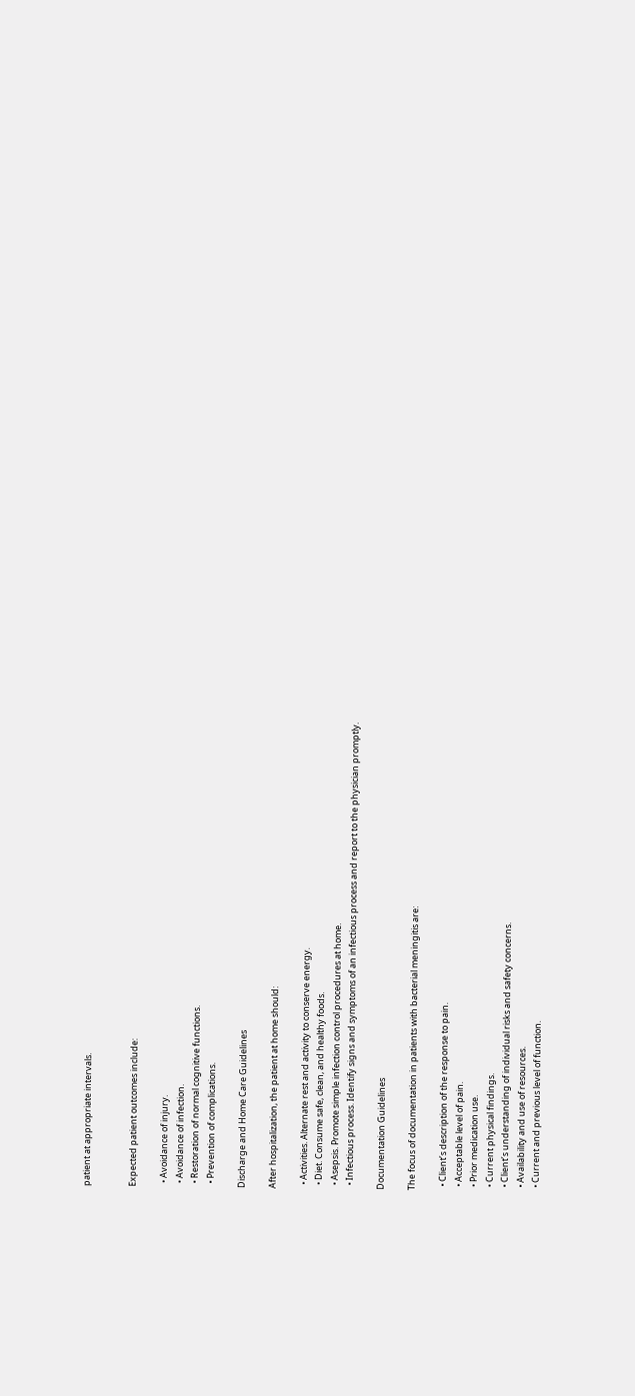patient at appropriate intervals.


Expected patient outcomes include:

  • Avoidance of injury.
  • Avoidance of infection.
  • Restoration of normal cognitive functions.
  • Prevention of complications.

Discharge and Home Care Guidelines

After hospitalization, the patient at home should:

  • Activities. Alternate rest and activity to conserve energy.
  • Diet. Consume safe, clean, and healthy foods.
  • Asepsis. Promote simple infection control procedures at home.
  • Infectious process. Identify signs and symptoms of an infectious process and report to the physician promptly.

Documentation Guidelines

The focus of documentation in patients with bacterial meningitis are:

  • Client’s description of the response to pain.
  • Acceptable level of pain.
  • Prior medication use.
  • Current physical findings.
  • Client’s understanding of individual risks and safety concerns.
  • Availability and use of resources.
  • Current and previous level of function.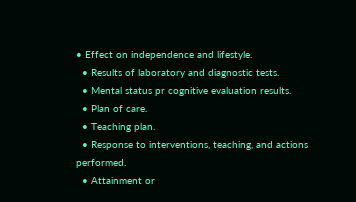• Effect on independence and lifestyle.
  • Results of laboratory and diagnostic tests.
  • Mental status pr cognitive evaluation results.
  • Plan of care.
  • Teaching plan.
  • Response to interventions, teaching, and actions performed.
  • Attainment or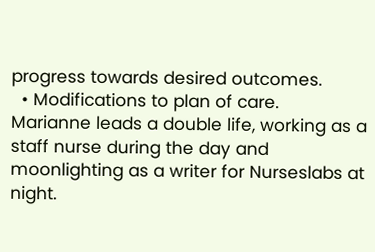progress towards desired outcomes.
  • Modifications to plan of care.
Marianne leads a double life, working as a staff nurse during the day and moonlighting as a writer for Nurseslabs at night.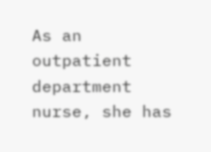As an outpatient department nurse, she has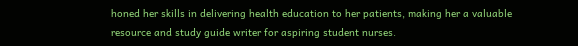honed her skills in delivering health education to her patients, making her a valuable resource and study guide writer for aspiring student nurses.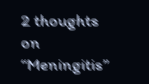2 thoughts on “Meningitis”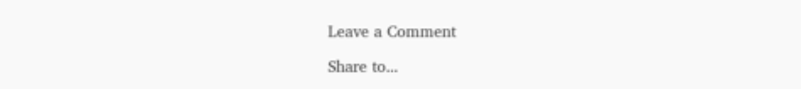Leave a Comment

Share to...